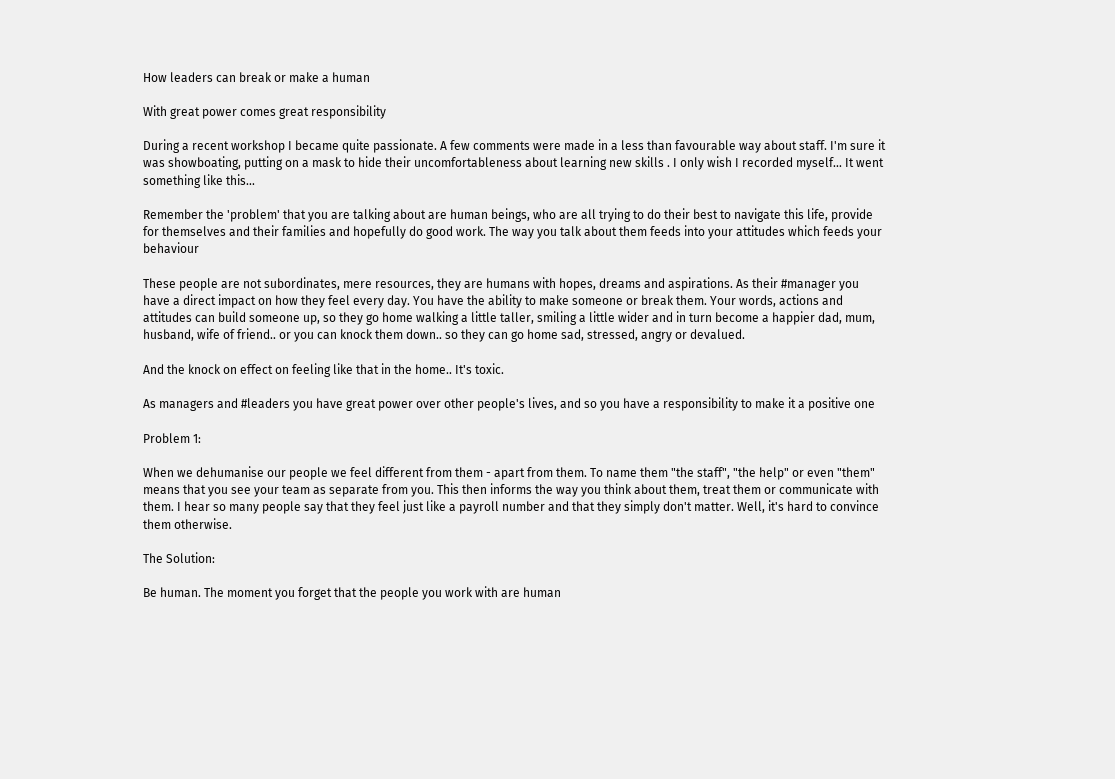How leaders can break or make a human

With great power comes great responsibility

During a recent workshop I became quite passionate. A few comments were made in a less than favourable way about staff. I'm sure it was showboating, putting on a mask to hide their uncomfortableness about learning new skills . I only wish I recorded myself... It went something like this...

Remember the 'problem' that you are talking about are human beings, who are all trying to do their best to navigate this life, provide for themselves and their families and hopefully do good work. The way you talk about them feeds into your attitudes which feeds your behaviour

These people are not subordinates, mere resources, they are humans with hopes, dreams and aspirations. As their #manager you have a direct impact on how they feel every day. You have the ability to make someone or break them. Your words, actions and attitudes can build someone up, so they go home walking a little taller, smiling a little wider and in turn become a happier dad, mum, husband, wife of friend.. or you can knock them down.. so they can go home sad, stressed, angry or devalued.

And the knock on effect on feeling like that in the home.. It's toxic.

As managers and #leaders you have great power over other people's lives, and so you have a responsibility to make it a positive one

Problem 1:

When we dehumanise our people we feel different from them - apart from them. To name them "the staff", "the help" or even "them" means that you see your team as separate from you. This then informs the way you think about them, treat them or communicate with them. I hear so many people say that they feel just like a payroll number and that they simply don't matter. Well, it's hard to convince them otherwise.

The Solution:

Be human. The moment you forget that the people you work with are human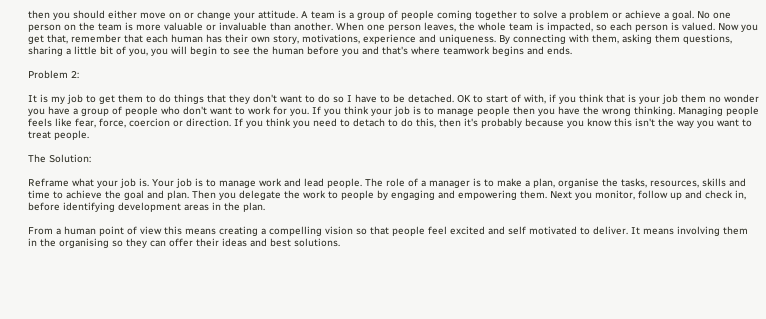then you should either move on or change your attitude. A team is a group of people coming together to solve a problem or achieve a goal. No one person on the team is more valuable or invaluable than another. When one person leaves, the whole team is impacted, so each person is valued. Now you get that, remember that each human has their own story, motivations, experience and uniqueness. By connecting with them, asking them questions, sharing a little bit of you, you will begin to see the human before you and that's where teamwork begins and ends.

Problem 2:

It is my job to get them to do things that they don't want to do so I have to be detached. OK to start of with, if you think that is your job them no wonder you have a group of people who don't want to work for you. If you think your job is to manage people then you have the wrong thinking. Managing people feels like fear, force, coercion or direction. If you think you need to detach to do this, then it's probably because you know this isn't the way you want to treat people.

The Solution:

Reframe what your job is. Your job is to manage work and lead people. The role of a manager is to make a plan, organise the tasks, resources, skills and time to achieve the goal and plan. Then you delegate the work to people by engaging and empowering them. Next you monitor, follow up and check in, before identifying development areas in the plan.

From a human point of view this means creating a compelling vision so that people feel excited and self motivated to deliver. It means involving them in the organising so they can offer their ideas and best solutions.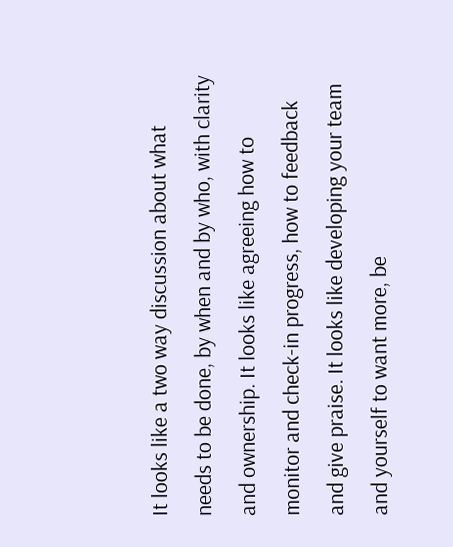It looks like a two way discussion about what needs to be done, by when and by who, with clarity and ownership. It looks like agreeing how to monitor and check-in progress, how to feedback and give praise. It looks like developing your team and yourself to want more, be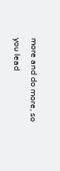more and do more, so you lead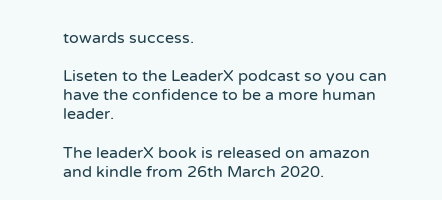towards success.

Liseten to the LeaderX podcast so you can have the confidence to be a more human leader.

The leaderX book is released on amazon and kindle from 26th March 2020.